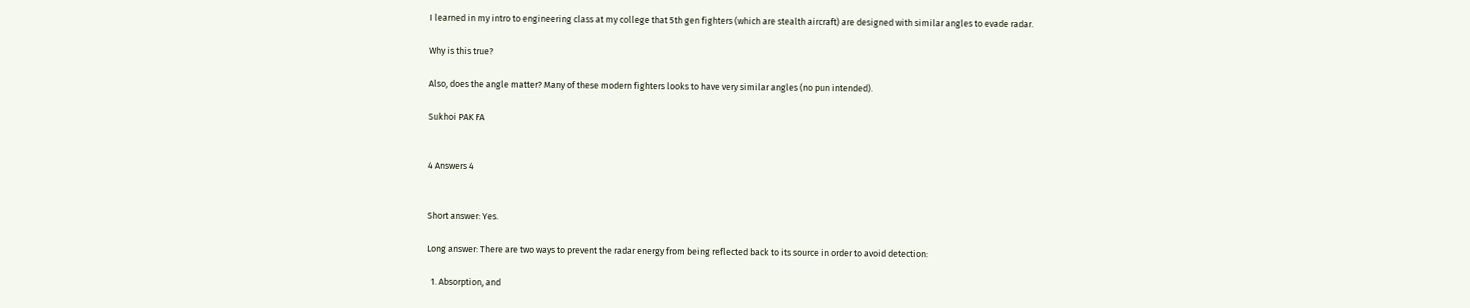I learned in my intro to engineering class at my college that 5th gen fighters (which are stealth aircraft) are designed with similar angles to evade radar.

Why is this true?

Also, does the angle matter? Many of these modern fighters looks to have very similar angles (no pun intended).

Sukhoi PAK FA


4 Answers 4


Short answer: Yes.

Long answer: There are two ways to prevent the radar energy from being reflected back to its source in order to avoid detection:

  1. Absorption, and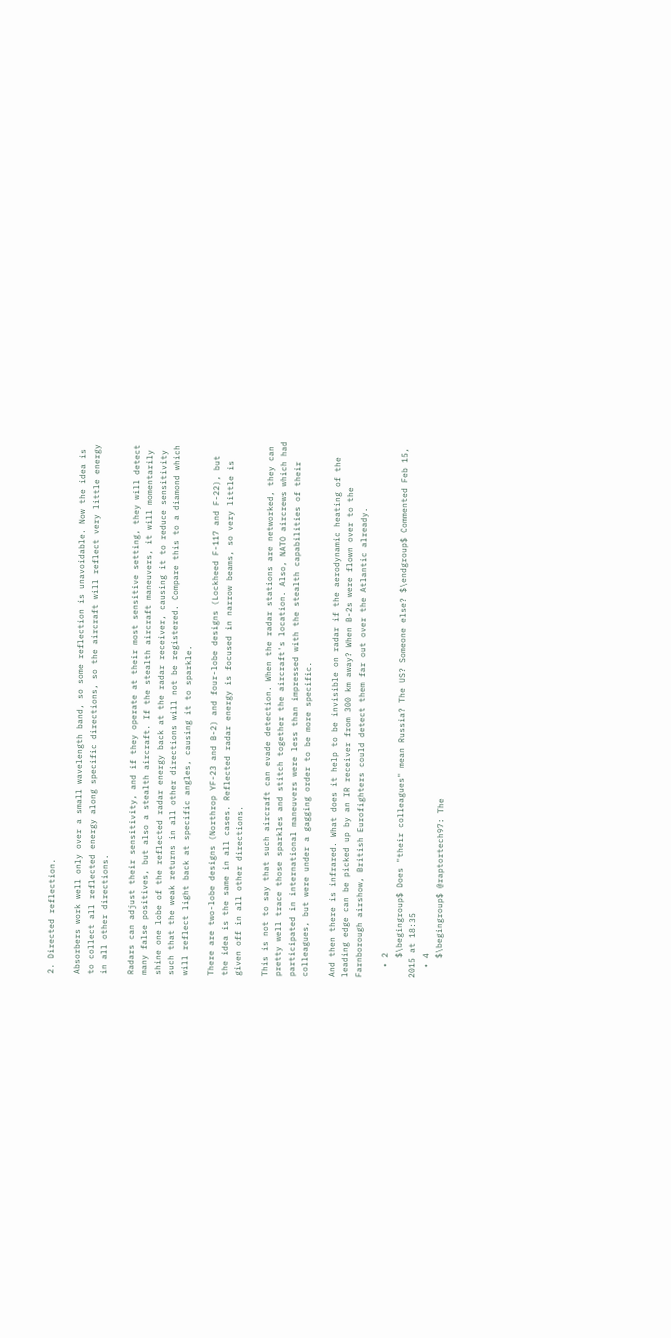2. Directed reflection.

Absorbers work well only over a small wavelength band, so some reflection is unavoidable. Now the idea is to collect all reflected energy along specific directions, so the aircraft will reflect very little energy in all other directions.

Radars can adjust their sensitivity, and if they operate at their most sensitive setting, they will detect many false positives, but also a stealth aircraft. If the stealth aircraft maneuvers, it will momentarily shine one lobe of the reflected radar energy back at the radar receiver, causing it to reduce sensitivity such that the weak returns in all other directions will not be registered. Compare this to a diamond which will reflect light back at specific angles, causing it to sparkle.

There are two-lobe designs (Northrop YF-23 and B-2) and four-lobe designs (Lockheed F-117 and F-22), but the idea is the same in all cases. Reflected radar energy is focused in narrow beams, so very little is given off in all other directions.

This is not to say that such aircraft can evade detection. When the radar stations are networked, they can pretty well trace those sparkles and stitch together the aircraft's location. Also, NATO aircrews which had participated in international maneuvers were less than impressed with the stealth capabilities of their colleagues, but were under a gagging order to be more specific.

And then there is infrared. What does it help to be invisible on radar if the aerodynamic heating of the leading edge can be picked up by an IR receiver from 300 km away? When B-2s were flown over to the Farnborough airshow, British Eurofighters could detect them far out over the Atlantic already.

  • 2
    $\begingroup$ Does "their colleagues" mean Russia? The US? Someone else? $\endgroup$ Commented Feb 15, 2015 at 18:35
  • 4
    $\begingroup$ @raptortech97: The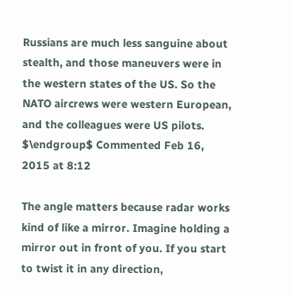Russians are much less sanguine about stealth, and those maneuvers were in the western states of the US. So the NATO aircrews were western European, and the colleagues were US pilots. $\endgroup$ Commented Feb 16, 2015 at 8:12

The angle matters because radar works kind of like a mirror. Imagine holding a mirror out in front of you. If you start to twist it in any direction,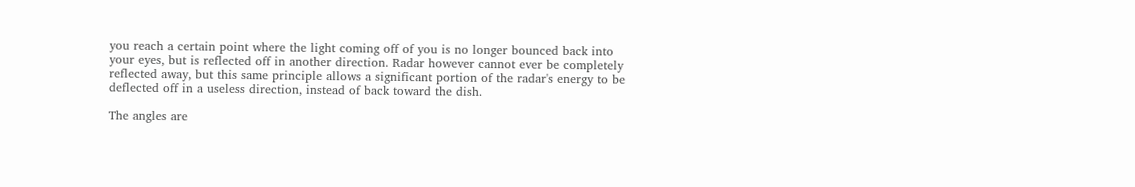you reach a certain point where the light coming off of you is no longer bounced back into your eyes, but is reflected off in another direction. Radar however cannot ever be completely reflected away, but this same principle allows a significant portion of the radar's energy to be deflected off in a useless direction, instead of back toward the dish.

The angles are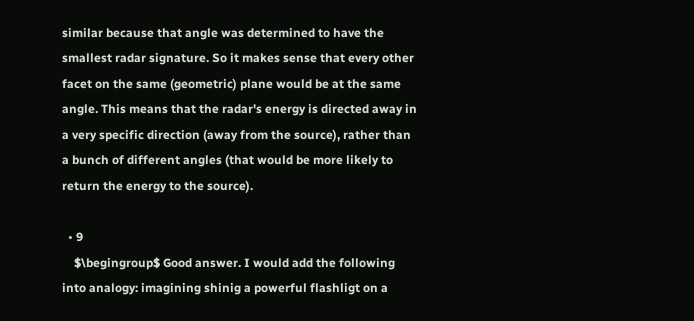similar because that angle was determined to have the smallest radar signature. So it makes sense that every other facet on the same (geometric) plane would be at the same angle. This means that the radar's energy is directed away in a very specific direction (away from the source), rather than a bunch of different angles (that would be more likely to return the energy to the source).

  • 9
    $\begingroup$ Good answer. I would add the following into analogy: imagining shinig a powerful flashligt on a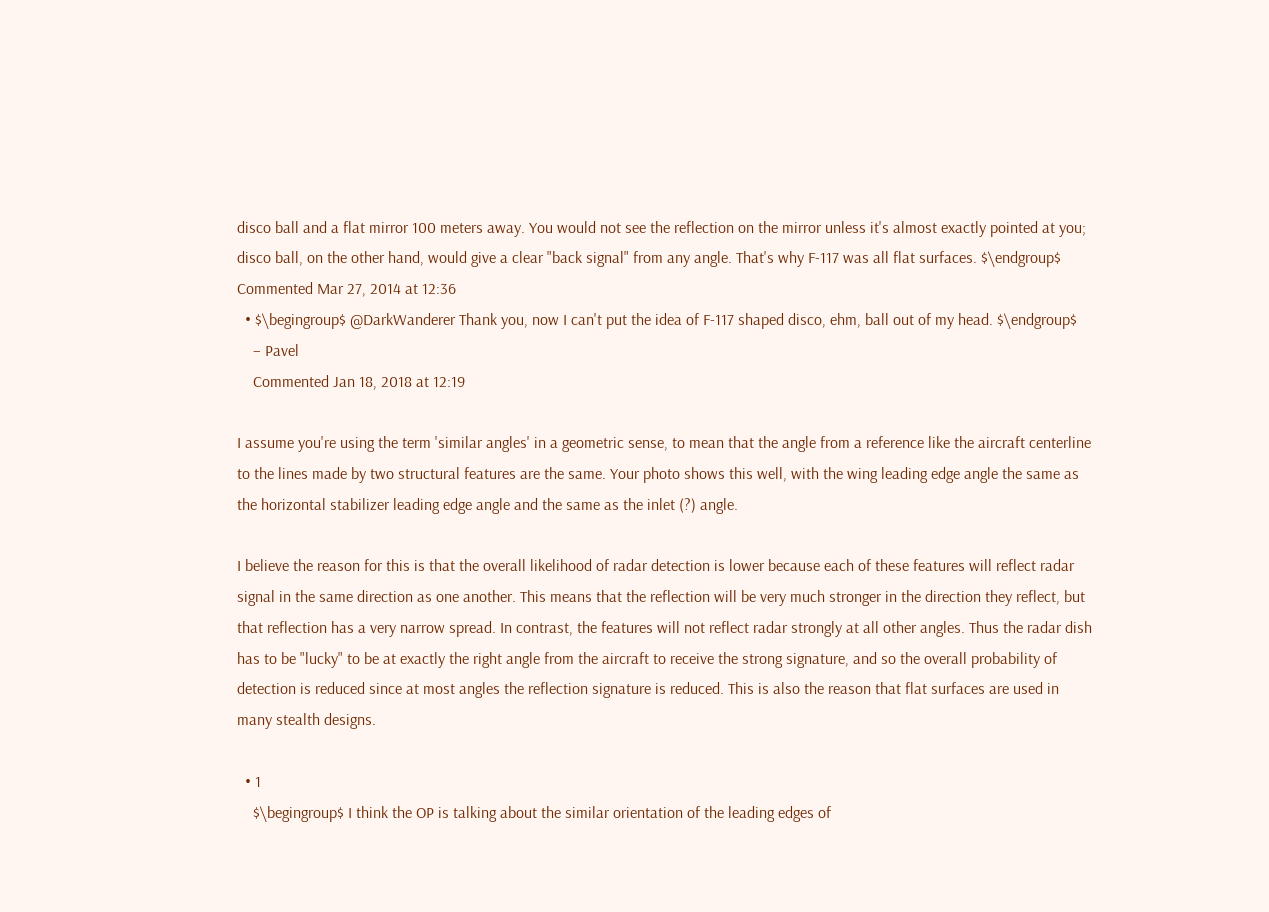disco ball and a flat mirror 100 meters away. You would not see the reflection on the mirror unless it's almost exactly pointed at you; disco ball, on the other hand, would give a clear "back signal" from any angle. That's why F-117 was all flat surfaces. $\endgroup$ Commented Mar 27, 2014 at 12:36
  • $\begingroup$ @DarkWanderer Thank you, now I can't put the idea of F-117 shaped disco, ehm, ball out of my head. $\endgroup$
    – Pavel
    Commented Jan 18, 2018 at 12:19

I assume you're using the term 'similar angles' in a geometric sense, to mean that the angle from a reference like the aircraft centerline to the lines made by two structural features are the same. Your photo shows this well, with the wing leading edge angle the same as the horizontal stabilizer leading edge angle and the same as the inlet (?) angle.

I believe the reason for this is that the overall likelihood of radar detection is lower because each of these features will reflect radar signal in the same direction as one another. This means that the reflection will be very much stronger in the direction they reflect, but that reflection has a very narrow spread. In contrast, the features will not reflect radar strongly at all other angles. Thus the radar dish has to be "lucky" to be at exactly the right angle from the aircraft to receive the strong signature, and so the overall probability of detection is reduced since at most angles the reflection signature is reduced. This is also the reason that flat surfaces are used in many stealth designs.

  • 1
    $\begingroup$ I think the OP is talking about the similar orientation of the leading edges of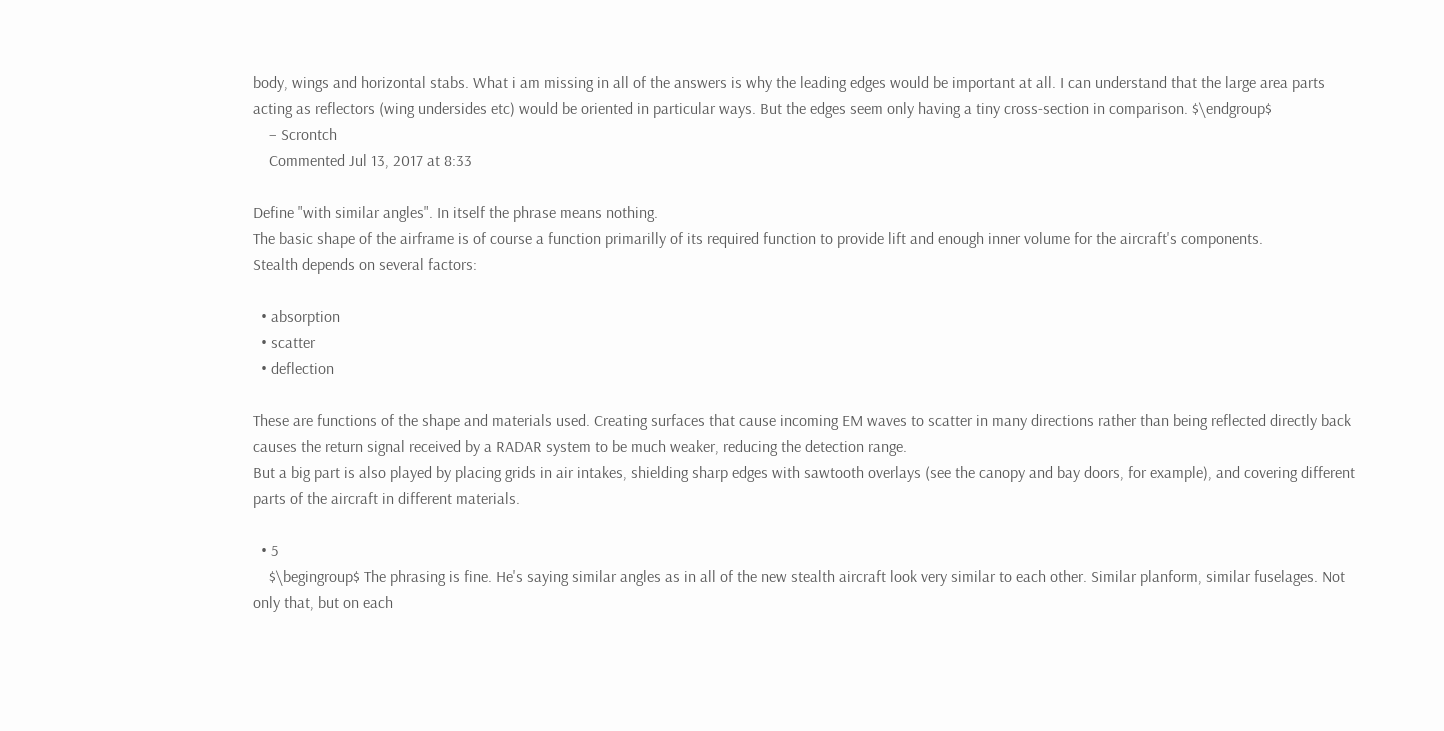body, wings and horizontal stabs. What i am missing in all of the answers is why the leading edges would be important at all. I can understand that the large area parts acting as reflectors (wing undersides etc) would be oriented in particular ways. But the edges seem only having a tiny cross-section in comparison. $\endgroup$
    – Scrontch
    Commented Jul 13, 2017 at 8:33

Define "with similar angles". In itself the phrase means nothing.
The basic shape of the airframe is of course a function primarilly of its required function to provide lift and enough inner volume for the aircraft's components.
Stealth depends on several factors:

  • absorption
  • scatter
  • deflection

These are functions of the shape and materials used. Creating surfaces that cause incoming EM waves to scatter in many directions rather than being reflected directly back causes the return signal received by a RADAR system to be much weaker, reducing the detection range.
But a big part is also played by placing grids in air intakes, shielding sharp edges with sawtooth overlays (see the canopy and bay doors, for example), and covering different parts of the aircraft in different materials.

  • 5
    $\begingroup$ The phrasing is fine. He's saying similar angles as in all of the new stealth aircraft look very similar to each other. Similar planform, similar fuselages. Not only that, but on each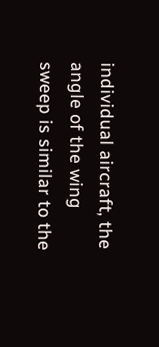individual aircraft, the angle of the wing sweep is similar to the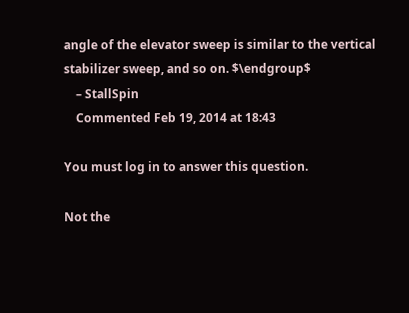angle of the elevator sweep is similar to the vertical stabilizer sweep, and so on. $\endgroup$
    – StallSpin
    Commented Feb 19, 2014 at 18:43

You must log in to answer this question.

Not the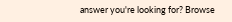answer you're looking for? Browse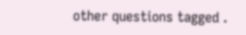other questions tagged .